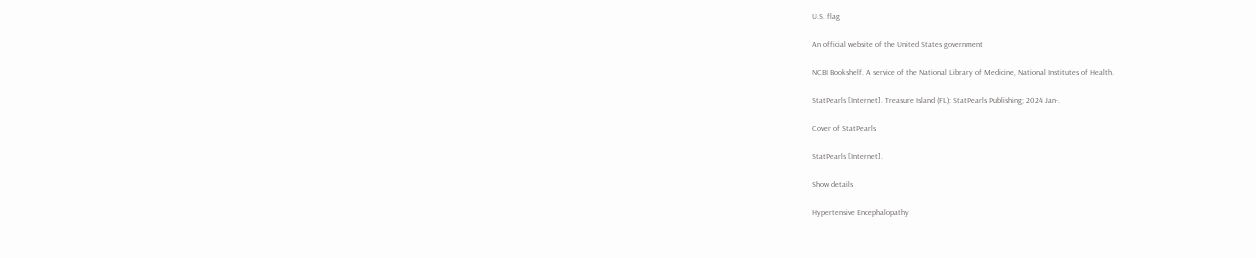U.S. flag

An official website of the United States government

NCBI Bookshelf. A service of the National Library of Medicine, National Institutes of Health.

StatPearls [Internet]. Treasure Island (FL): StatPearls Publishing; 2024 Jan-.

Cover of StatPearls

StatPearls [Internet].

Show details

Hypertensive Encephalopathy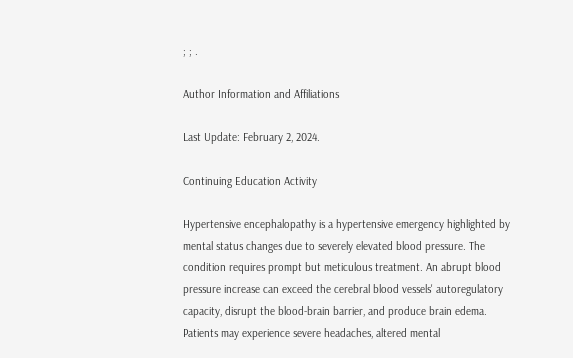; ; .

Author Information and Affiliations

Last Update: February 2, 2024.

Continuing Education Activity

Hypertensive encephalopathy is a hypertensive emergency highlighted by mental status changes due to severely elevated blood pressure. The condition requires prompt but meticulous treatment. An abrupt blood pressure increase can exceed the cerebral blood vessels' autoregulatory capacity, disrupt the blood-brain barrier, and produce brain edema. Patients may experience severe headaches, altered mental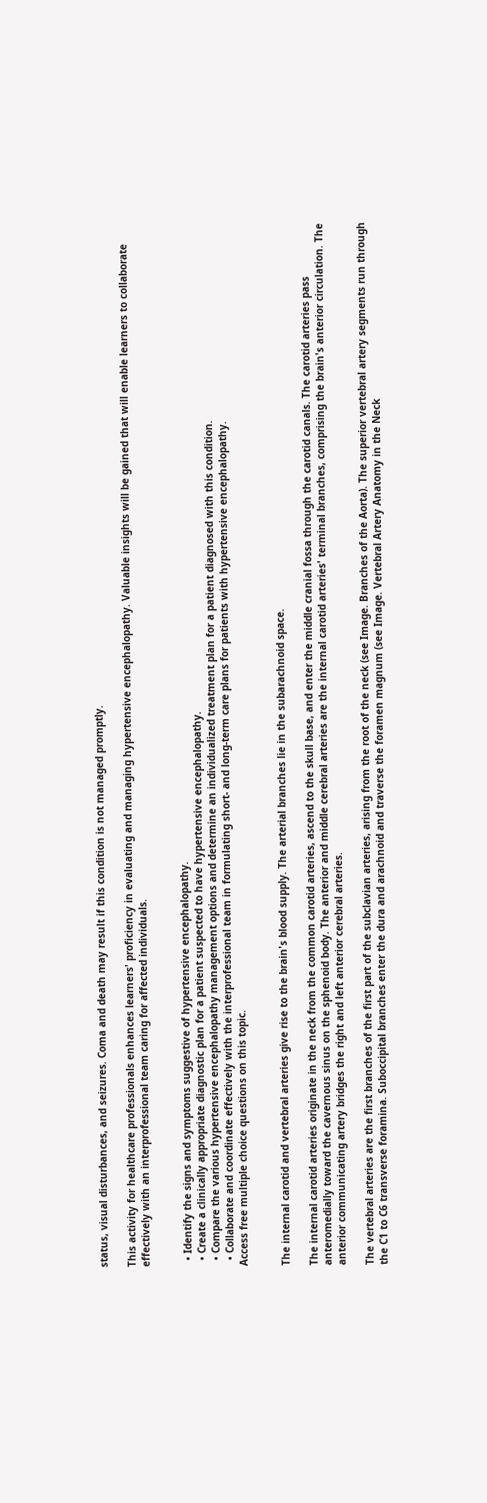status, visual disturbances, and seizures. Coma and death may result if this condition is not managed promptly.

This activity for healthcare professionals enhances learners' proficiency in evaluating and managing hypertensive encephalopathy. Valuable insights will be gained that will enable learners to collaborate effectively with an interprofessional team caring for affected individuals.


  • Identify the signs and symptoms suggestive of hypertensive encephalopathy.
  • Create a clinically appropriate diagnostic plan for a patient suspected to have hypertensive encephalopathy.
  • Compare the various hypertensive encephalopathy management options and determine an individualized treatment plan for a patient diagnosed with this condition.
  • Collaborate and coordinate effectively with the interprofessional team in formulating short- and long-term care plans for patients with hypertensive encephalopathy.
Access free multiple choice questions on this topic.


The internal carotid and vertebral arteries give rise to the brain's blood supply. The arterial branches lie in the subarachnoid space.

The internal carotid arteries originate in the neck from the common carotid arteries, ascend to the skull base, and enter the middle cranial fossa through the carotid canals. The carotid arteries pass anteromedially toward the cavernous sinus on the sphenoid body. The anterior and middle cerebral arteries are the internal carotid arteries' terminal branches, comprising the brain's anterior circulation. The anterior communicating artery bridges the right and left anterior cerebral arteries.

The vertebral arteries are the first branches of the first part of the subclavian arteries, arising from the root of the neck (see Image. Branches of the Aorta). The superior vertebral artery segments run through the C1 to C6 transverse foramina. Suboccipital branches enter the dura and arachnoid and traverse the foramen magnum (see Image. Vertebral Artery Anatomy in the Neck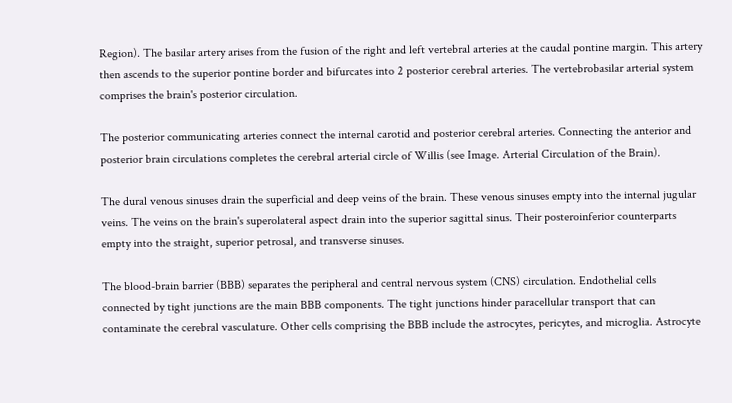Region). The basilar artery arises from the fusion of the right and left vertebral arteries at the caudal pontine margin. This artery then ascends to the superior pontine border and bifurcates into 2 posterior cerebral arteries. The vertebrobasilar arterial system comprises the brain's posterior circulation.

The posterior communicating arteries connect the internal carotid and posterior cerebral arteries. Connecting the anterior and posterior brain circulations completes the cerebral arterial circle of Willis (see Image. Arterial Circulation of the Brain).

The dural venous sinuses drain the superficial and deep veins of the brain. These venous sinuses empty into the internal jugular veins. The veins on the brain's superolateral aspect drain into the superior sagittal sinus. Their posteroinferior counterparts empty into the straight, superior petrosal, and transverse sinuses.

The blood-brain barrier (BBB) separates the peripheral and central nervous system (CNS) circulation. Endothelial cells connected by tight junctions are the main BBB components. The tight junctions hinder paracellular transport that can contaminate the cerebral vasculature. Other cells comprising the BBB include the astrocytes, pericytes, and microglia. Astrocyte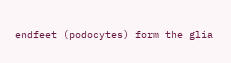endfeet (podocytes) form the glia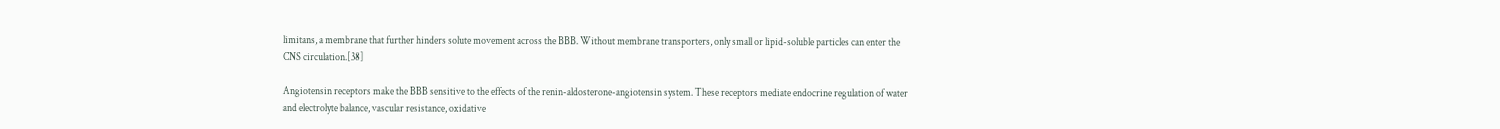limitans, a membrane that further hinders solute movement across the BBB. Without membrane transporters, only small or lipid-soluble particles can enter the CNS circulation.[38]

Angiotensin receptors make the BBB sensitive to the effects of the renin-aldosterone-angiotensin system. These receptors mediate endocrine regulation of water and electrolyte balance, vascular resistance, oxidative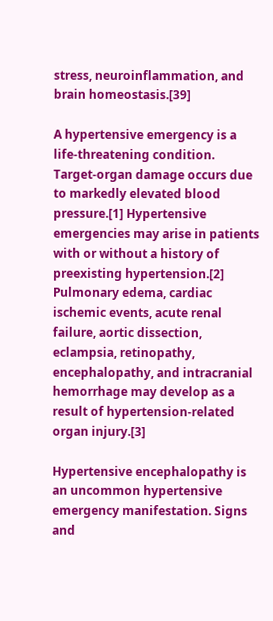stress, neuroinflammation, and brain homeostasis.[39]

A hypertensive emergency is a life-threatening condition. Target-organ damage occurs due to markedly elevated blood pressure.[1] Hypertensive emergencies may arise in patients with or without a history of preexisting hypertension.[2] Pulmonary edema, cardiac ischemic events, acute renal failure, aortic dissection, eclampsia, retinopathy, encephalopathy, and intracranial hemorrhage may develop as a result of hypertension-related organ injury.[3]

Hypertensive encephalopathy is an uncommon hypertensive emergency manifestation. Signs and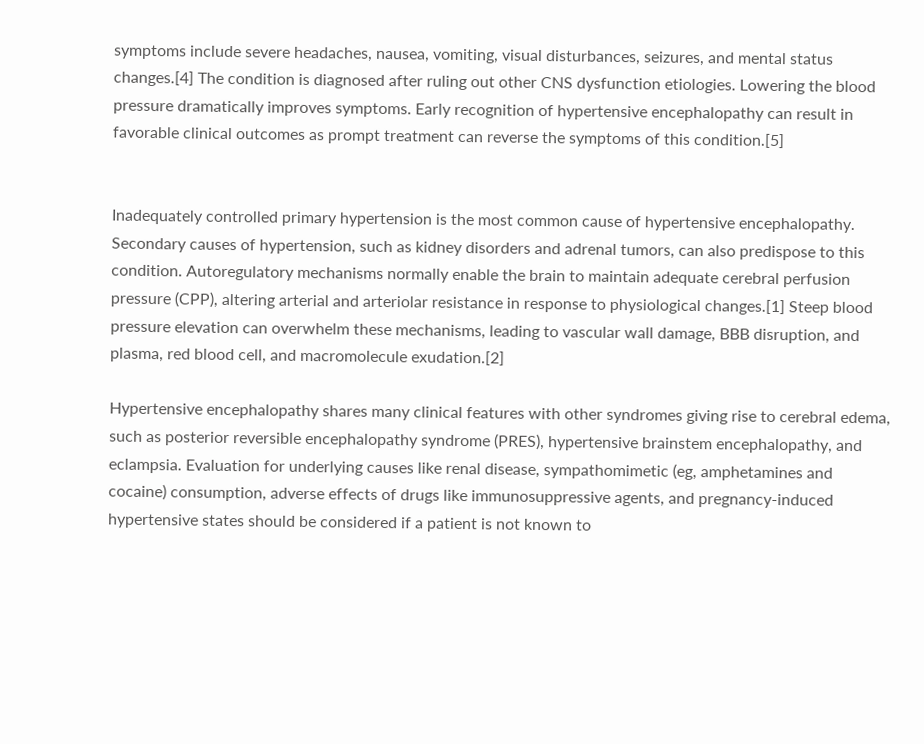symptoms include severe headaches, nausea, vomiting, visual disturbances, seizures, and mental status changes.[4] The condition is diagnosed after ruling out other CNS dysfunction etiologies. Lowering the blood pressure dramatically improves symptoms. Early recognition of hypertensive encephalopathy can result in favorable clinical outcomes as prompt treatment can reverse the symptoms of this condition.[5]


Inadequately controlled primary hypertension is the most common cause of hypertensive encephalopathy. Secondary causes of hypertension, such as kidney disorders and adrenal tumors, can also predispose to this condition. Autoregulatory mechanisms normally enable the brain to maintain adequate cerebral perfusion pressure (CPP), altering arterial and arteriolar resistance in response to physiological changes.[1] Steep blood pressure elevation can overwhelm these mechanisms, leading to vascular wall damage, BBB disruption, and plasma, red blood cell, and macromolecule exudation.[2]

Hypertensive encephalopathy shares many clinical features with other syndromes giving rise to cerebral edema, such as posterior reversible encephalopathy syndrome (PRES), hypertensive brainstem encephalopathy, and eclampsia. Evaluation for underlying causes like renal disease, sympathomimetic (eg, amphetamines and cocaine) consumption, adverse effects of drugs like immunosuppressive agents, and pregnancy-induced hypertensive states should be considered if a patient is not known to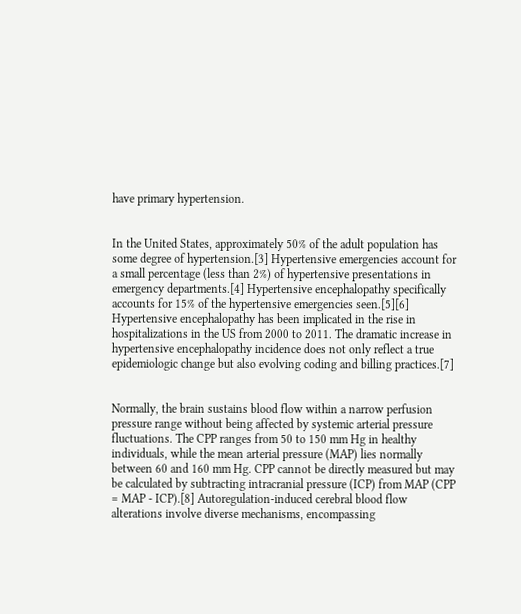have primary hypertension.


In the United States, approximately 50% of the adult population has some degree of hypertension.[3] Hypertensive emergencies account for a small percentage (less than 2%) of hypertensive presentations in emergency departments.[4] Hypertensive encephalopathy specifically accounts for 15% of the hypertensive emergencies seen.[5][6] Hypertensive encephalopathy has been implicated in the rise in hospitalizations in the US from 2000 to 2011. The dramatic increase in hypertensive encephalopathy incidence does not only reflect a true epidemiologic change but also evolving coding and billing practices.[7]


Normally, the brain sustains blood flow within a narrow perfusion pressure range without being affected by systemic arterial pressure fluctuations. The CPP ranges from 50 to 150 mm Hg in healthy individuals, while the mean arterial pressure (MAP) lies normally between 60 and 160 mm Hg. CPP cannot be directly measured but may be calculated by subtracting intracranial pressure (ICP) from MAP (CPP = MAP - ICP).[8] Autoregulation-induced cerebral blood flow alterations involve diverse mechanisms, encompassing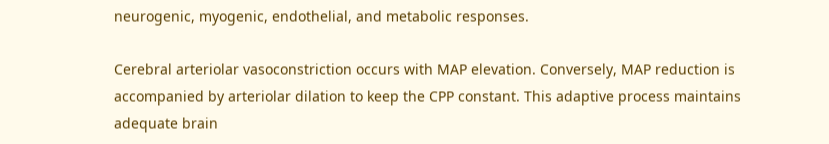neurogenic, myogenic, endothelial, and metabolic responses.

Cerebral arteriolar vasoconstriction occurs with MAP elevation. Conversely, MAP reduction is accompanied by arteriolar dilation to keep the CPP constant. This adaptive process maintains adequate brain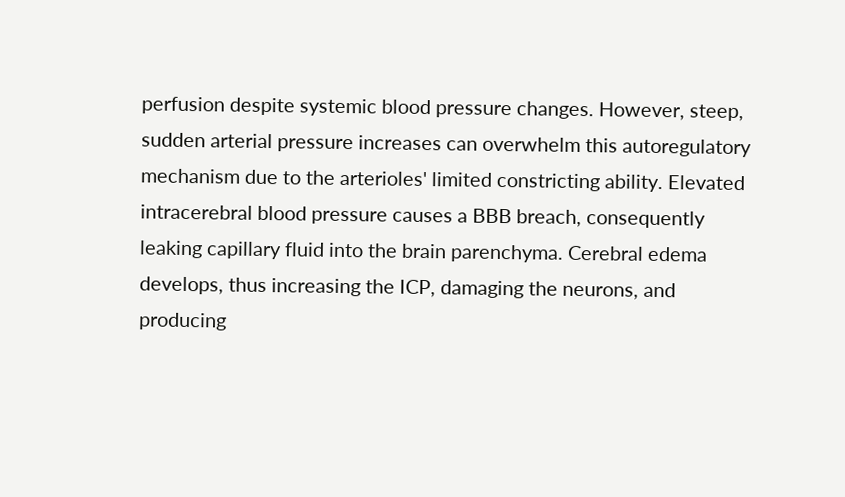perfusion despite systemic blood pressure changes. However, steep, sudden arterial pressure increases can overwhelm this autoregulatory mechanism due to the arterioles' limited constricting ability. Elevated intracerebral blood pressure causes a BBB breach, consequently leaking capillary fluid into the brain parenchyma. Cerebral edema develops, thus increasing the ICP, damaging the neurons, and producing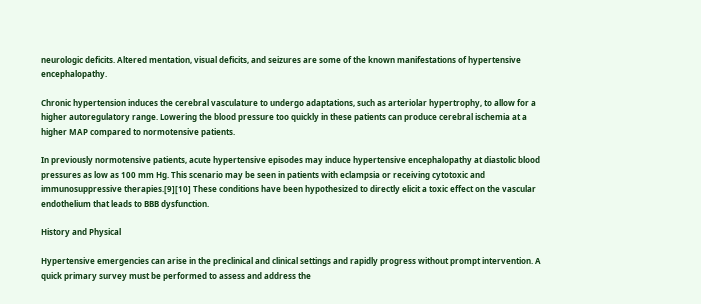neurologic deficits. Altered mentation, visual deficits, and seizures are some of the known manifestations of hypertensive encephalopathy.

Chronic hypertension induces the cerebral vasculature to undergo adaptations, such as arteriolar hypertrophy, to allow for a higher autoregulatory range. Lowering the blood pressure too quickly in these patients can produce cerebral ischemia at a higher MAP compared to normotensive patients.

In previously normotensive patients, acute hypertensive episodes may induce hypertensive encephalopathy at diastolic blood pressures as low as 100 mm Hg. This scenario may be seen in patients with eclampsia or receiving cytotoxic and immunosuppressive therapies.[9][10] These conditions have been hypothesized to directly elicit a toxic effect on the vascular endothelium that leads to BBB dysfunction.

History and Physical

Hypertensive emergencies can arise in the preclinical and clinical settings and rapidly progress without prompt intervention. A quick primary survey must be performed to assess and address the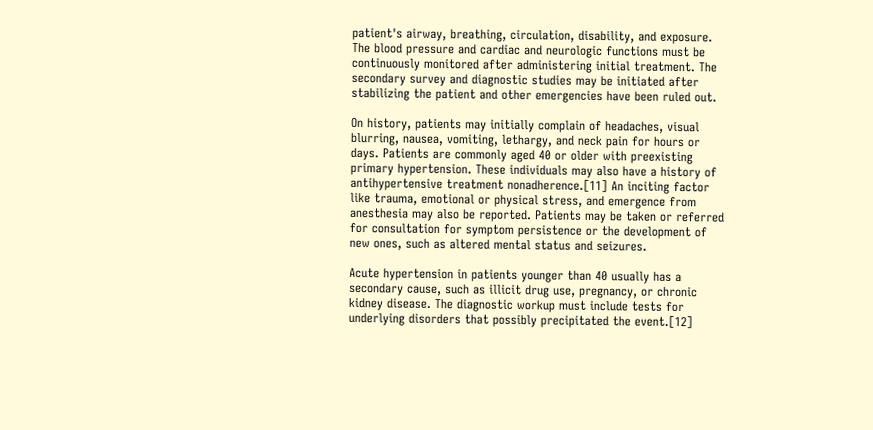patient's airway, breathing, circulation, disability, and exposure. The blood pressure and cardiac and neurologic functions must be continuously monitored after administering initial treatment. The secondary survey and diagnostic studies may be initiated after stabilizing the patient and other emergencies have been ruled out.

On history, patients may initially complain of headaches, visual blurring, nausea, vomiting, lethargy, and neck pain for hours or days. Patients are commonly aged 40 or older with preexisting primary hypertension. These individuals may also have a history of antihypertensive treatment nonadherence.[11] An inciting factor like trauma, emotional or physical stress, and emergence from anesthesia may also be reported. Patients may be taken or referred for consultation for symptom persistence or the development of new ones, such as altered mental status and seizures.

Acute hypertension in patients younger than 40 usually has a secondary cause, such as illicit drug use, pregnancy, or chronic kidney disease. The diagnostic workup must include tests for underlying disorders that possibly precipitated the event.[12]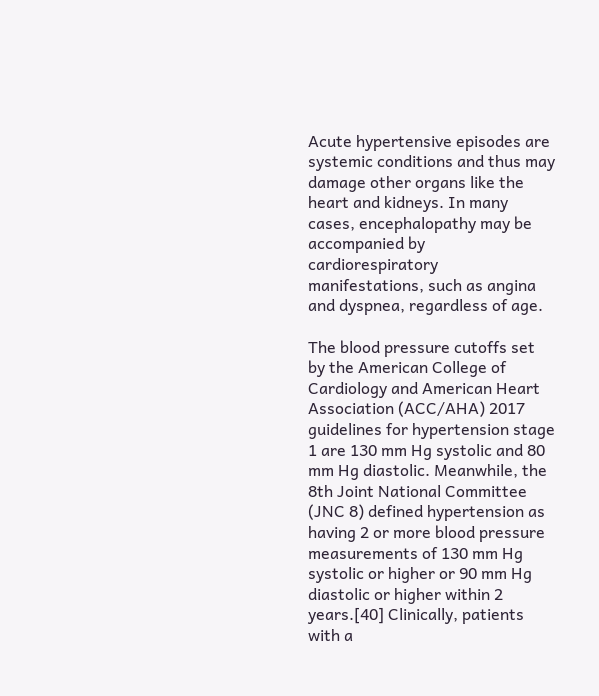Acute hypertensive episodes are systemic conditions and thus may damage other organs like the heart and kidneys. In many cases, encephalopathy may be accompanied by cardiorespiratory manifestations, such as angina and dyspnea, regardless of age.

The blood pressure cutoffs set by the American College of Cardiology and American Heart Association (ACC/AHA) 2017 guidelines for hypertension stage 1 are 130 mm Hg systolic and 80 mm Hg diastolic. Meanwhile, the 8th Joint National Committee (JNC 8) defined hypertension as having 2 or more blood pressure measurements of 130 mm Hg systolic or higher or 90 mm Hg diastolic or higher within 2 years.[40] Clinically, patients with a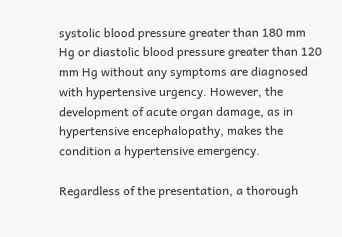systolic blood pressure greater than 180 mm Hg or diastolic blood pressure greater than 120 mm Hg without any symptoms are diagnosed with hypertensive urgency. However, the development of acute organ damage, as in hypertensive encephalopathy, makes the condition a hypertensive emergency.

Regardless of the presentation, a thorough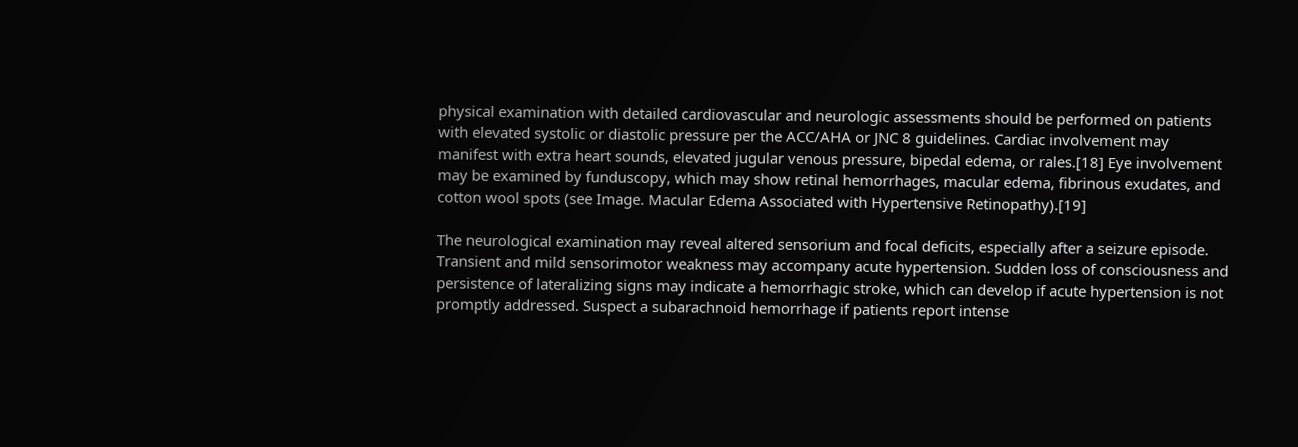physical examination with detailed cardiovascular and neurologic assessments should be performed on patients with elevated systolic or diastolic pressure per the ACC/AHA or JNC 8 guidelines. Cardiac involvement may manifest with extra heart sounds, elevated jugular venous pressure, bipedal edema, or rales.[18] Eye involvement may be examined by funduscopy, which may show retinal hemorrhages, macular edema, fibrinous exudates, and cotton wool spots (see Image. Macular Edema Associated with Hypertensive Retinopathy).[19]

The neurological examination may reveal altered sensorium and focal deficits, especially after a seizure episode. Transient and mild sensorimotor weakness may accompany acute hypertension. Sudden loss of consciousness and persistence of lateralizing signs may indicate a hemorrhagic stroke, which can develop if acute hypertension is not promptly addressed. Suspect a subarachnoid hemorrhage if patients report intense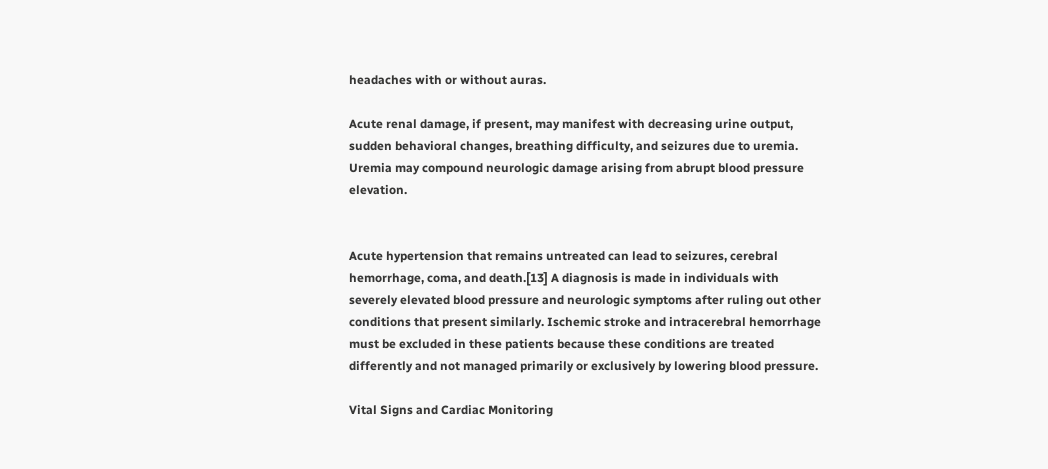headaches with or without auras.

Acute renal damage, if present, may manifest with decreasing urine output, sudden behavioral changes, breathing difficulty, and seizures due to uremia. Uremia may compound neurologic damage arising from abrupt blood pressure elevation.


Acute hypertension that remains untreated can lead to seizures, cerebral hemorrhage, coma, and death.[13] A diagnosis is made in individuals with severely elevated blood pressure and neurologic symptoms after ruling out other conditions that present similarly. Ischemic stroke and intracerebral hemorrhage must be excluded in these patients because these conditions are treated differently and not managed primarily or exclusively by lowering blood pressure.

Vital Signs and Cardiac Monitoring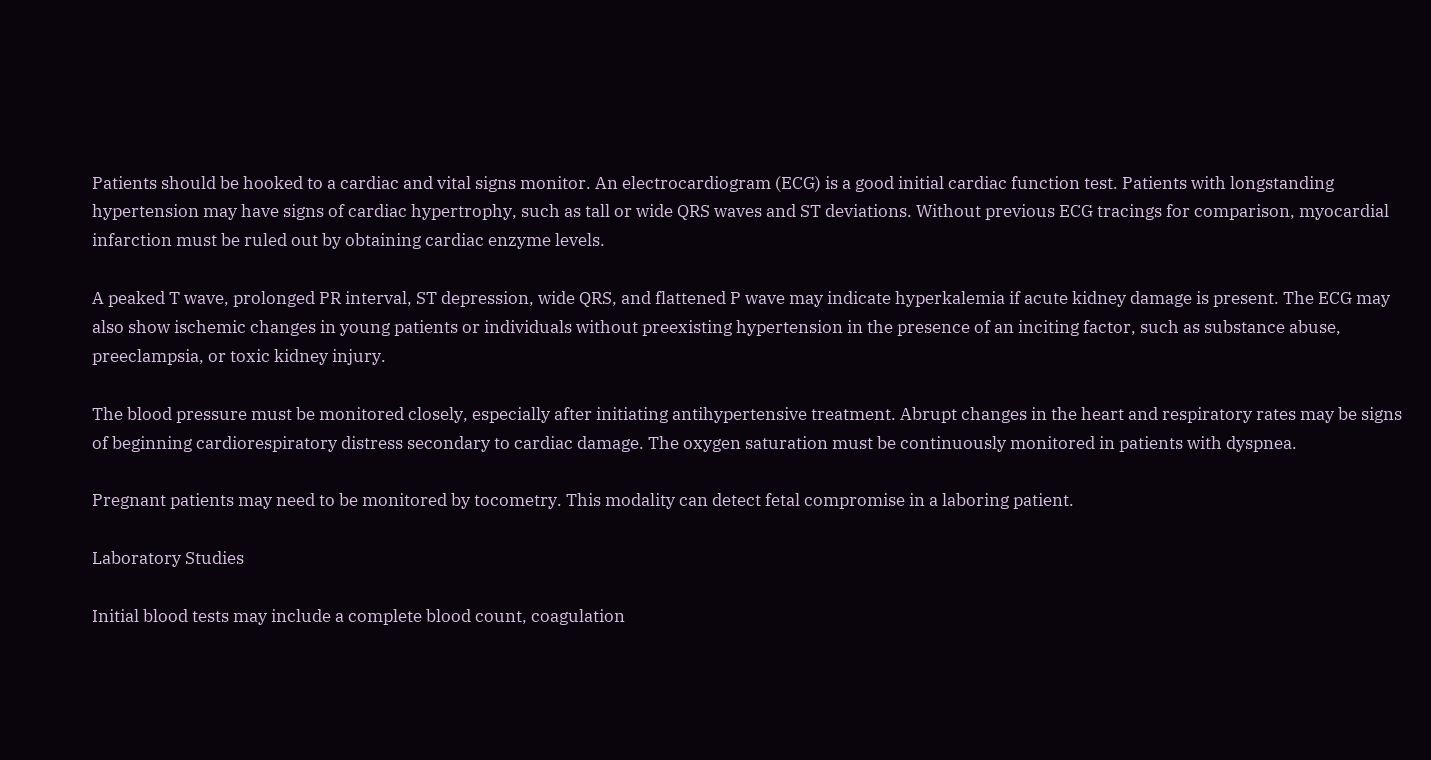Patients should be hooked to a cardiac and vital signs monitor. An electrocardiogram (ECG) is a good initial cardiac function test. Patients with longstanding hypertension may have signs of cardiac hypertrophy, such as tall or wide QRS waves and ST deviations. Without previous ECG tracings for comparison, myocardial infarction must be ruled out by obtaining cardiac enzyme levels.

A peaked T wave, prolonged PR interval, ST depression, wide QRS, and flattened P wave may indicate hyperkalemia if acute kidney damage is present. The ECG may also show ischemic changes in young patients or individuals without preexisting hypertension in the presence of an inciting factor, such as substance abuse, preeclampsia, or toxic kidney injury.

The blood pressure must be monitored closely, especially after initiating antihypertensive treatment. Abrupt changes in the heart and respiratory rates may be signs of beginning cardiorespiratory distress secondary to cardiac damage. The oxygen saturation must be continuously monitored in patients with dyspnea.

Pregnant patients may need to be monitored by tocometry. This modality can detect fetal compromise in a laboring patient.

Laboratory Studies

Initial blood tests may include a complete blood count, coagulation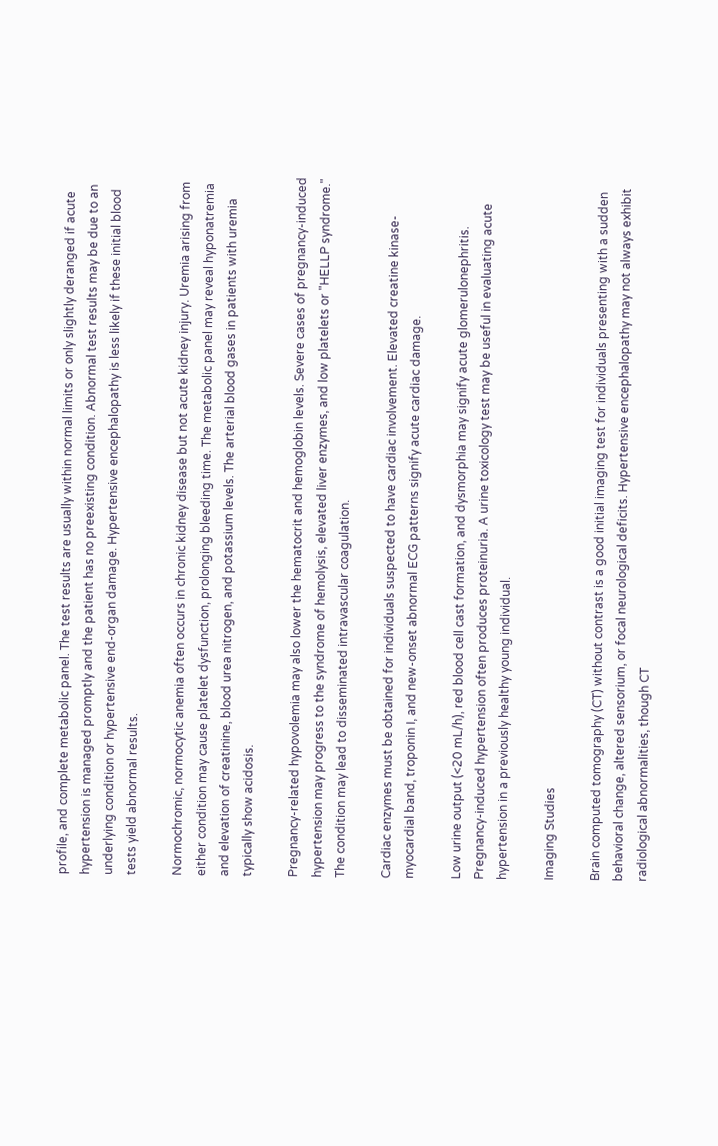profile, and complete metabolic panel. The test results are usually within normal limits or only slightly deranged if acute hypertension is managed promptly and the patient has no preexisting condition. Abnormal test results may be due to an underlying condition or hypertensive end-organ damage. Hypertensive encephalopathy is less likely if these initial blood tests yield abnormal results.

Normochromic, normocytic anemia often occurs in chronic kidney disease but not acute kidney injury. Uremia arising from either condition may cause platelet dysfunction, prolonging bleeding time. The metabolic panel may reveal hyponatremia and elevation of creatinine, blood urea nitrogen, and potassium levels. The arterial blood gases in patients with uremia typically show acidosis.

Pregnancy-related hypovolemia may also lower the hematocrit and hemoglobin levels. Severe cases of pregnancy-induced hypertension may progress to the syndrome of hemolysis, elevated liver enzymes, and low platelets or "HELLP syndrome." The condition may lead to disseminated intravascular coagulation.

Cardiac enzymes must be obtained for individuals suspected to have cardiac involvement. Elevated creatine kinase-myocardial band, troponin I, and new-onset abnormal ECG patterns signify acute cardiac damage.

Low urine output (<20 mL/h), red blood cell cast formation, and dysmorphia may signify acute glomerulonephritis. Pregnancy-induced hypertension often produces proteinuria. A urine toxicology test may be useful in evaluating acute hypertension in a previously healthy young individual.

Imaging Studies

Brain computed tomography (CT) without contrast is a good initial imaging test for individuals presenting with a sudden behavioral change, altered sensorium, or focal neurological deficits. Hypertensive encephalopathy may not always exhibit radiological abnormalities, though CT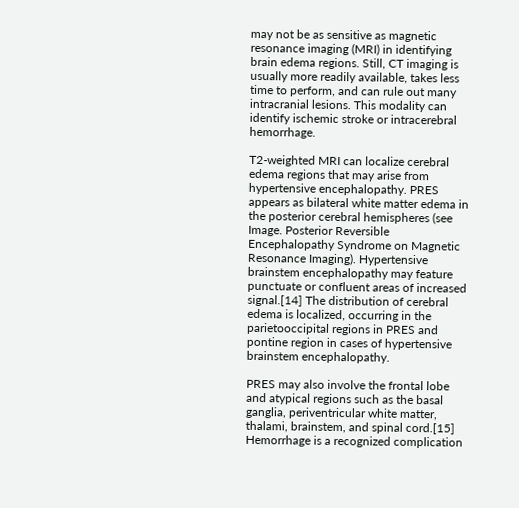may not be as sensitive as magnetic resonance imaging (MRI) in identifying brain edema regions. Still, CT imaging is usually more readily available, takes less time to perform, and can rule out many intracranial lesions. This modality can identify ischemic stroke or intracerebral hemorrhage.

T2-weighted MRI can localize cerebral edema regions that may arise from hypertensive encephalopathy. PRES appears as bilateral white matter edema in the posterior cerebral hemispheres (see Image. Posterior Reversible Encephalopathy Syndrome on Magnetic Resonance Imaging). Hypertensive brainstem encephalopathy may feature punctuate or confluent areas of increased signal.[14] The distribution of cerebral edema is localized, occurring in the parietooccipital regions in PRES and pontine region in cases of hypertensive brainstem encephalopathy.

PRES may also involve the frontal lobe and atypical regions such as the basal ganglia, periventricular white matter, thalami, brainstem, and spinal cord.[15] Hemorrhage is a recognized complication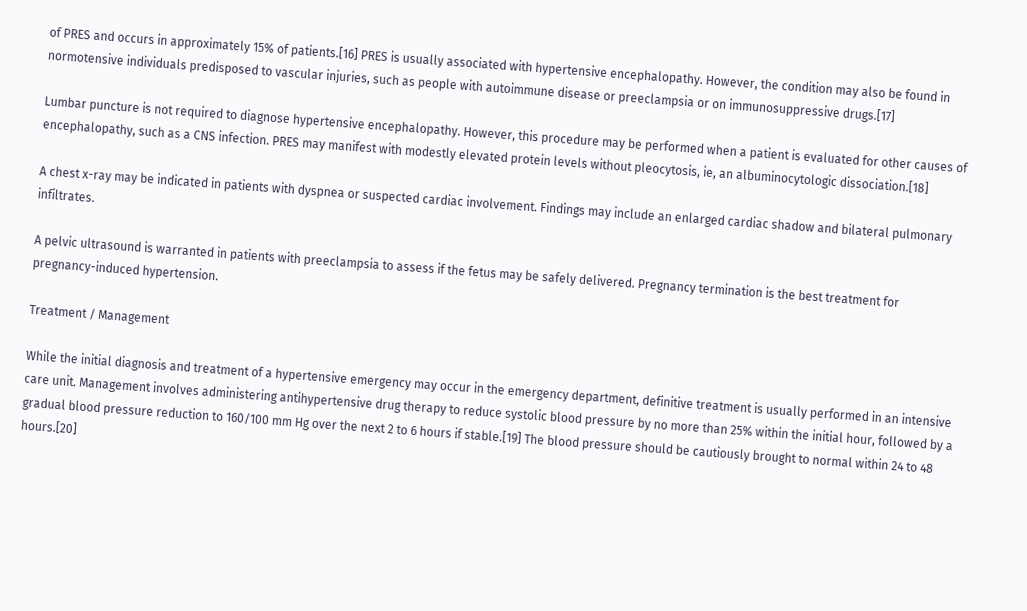of PRES and occurs in approximately 15% of patients.[16] PRES is usually associated with hypertensive encephalopathy. However, the condition may also be found in normotensive individuals predisposed to vascular injuries, such as people with autoimmune disease or preeclampsia or on immunosuppressive drugs.[17]

Lumbar puncture is not required to diagnose hypertensive encephalopathy. However, this procedure may be performed when a patient is evaluated for other causes of encephalopathy, such as a CNS infection. PRES may manifest with modestly elevated protein levels without pleocytosis, ie, an albuminocytologic dissociation.[18]

A chest x-ray may be indicated in patients with dyspnea or suspected cardiac involvement. Findings may include an enlarged cardiac shadow and bilateral pulmonary infiltrates.

A pelvic ultrasound is warranted in patients with preeclampsia to assess if the fetus may be safely delivered. Pregnancy termination is the best treatment for pregnancy-induced hypertension.

Treatment / Management

While the initial diagnosis and treatment of a hypertensive emergency may occur in the emergency department, definitive treatment is usually performed in an intensive care unit. Management involves administering antihypertensive drug therapy to reduce systolic blood pressure by no more than 25% within the initial hour, followed by a gradual blood pressure reduction to 160/100 mm Hg over the next 2 to 6 hours if stable.[19] The blood pressure should be cautiously brought to normal within 24 to 48 hours.[20]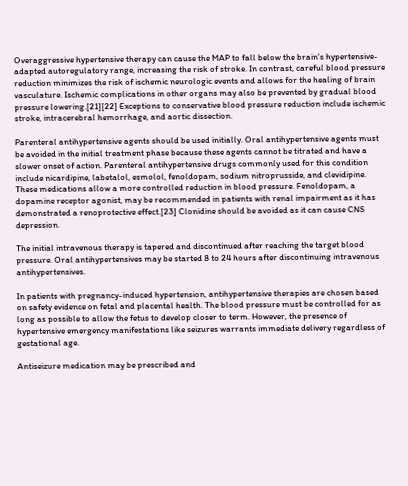Overaggressive hypertensive therapy can cause the MAP to fall below the brain's hypertensive-adapted autoregulatory range, increasing the risk of stroke. In contrast, careful blood pressure reduction minimizes the risk of ischemic neurologic events and allows for the healing of brain vasculature. Ischemic complications in other organs may also be prevented by gradual blood pressure lowering.[21][22] Exceptions to conservative blood pressure reduction include ischemic stroke, intracerebral hemorrhage, and aortic dissection.

Parenteral antihypertensive agents should be used initially. Oral antihypertensive agents must be avoided in the initial treatment phase because these agents cannot be titrated and have a slower onset of action. Parenteral antihypertensive drugs commonly used for this condition include nicardipine, labetalol, esmolol, fenoldopam, sodium nitroprusside, and clevidipine. These medications allow a more controlled reduction in blood pressure. Fenoldopam, a dopamine receptor agonist, may be recommended in patients with renal impairment as it has demonstrated a renoprotective effect.[23] Clonidine should be avoided as it can cause CNS depression.

The initial intravenous therapy is tapered and discontinued after reaching the target blood pressure. Oral antihypertensives may be started 8 to 24 hours after discontinuing intravenous antihypertensives.

In patients with pregnancy-induced hypertension, antihypertensive therapies are chosen based on safety evidence on fetal and placental health. The blood pressure must be controlled for as long as possible to allow the fetus to develop closer to term. However, the presence of hypertensive emergency manifestations like seizures warrants immediate delivery regardless of gestational age.

Antiseizure medication may be prescribed and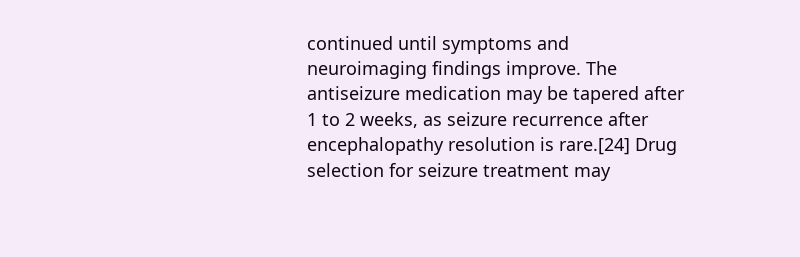continued until symptoms and neuroimaging findings improve. The antiseizure medication may be tapered after 1 to 2 weeks, as seizure recurrence after encephalopathy resolution is rare.[24] Drug selection for seizure treatment may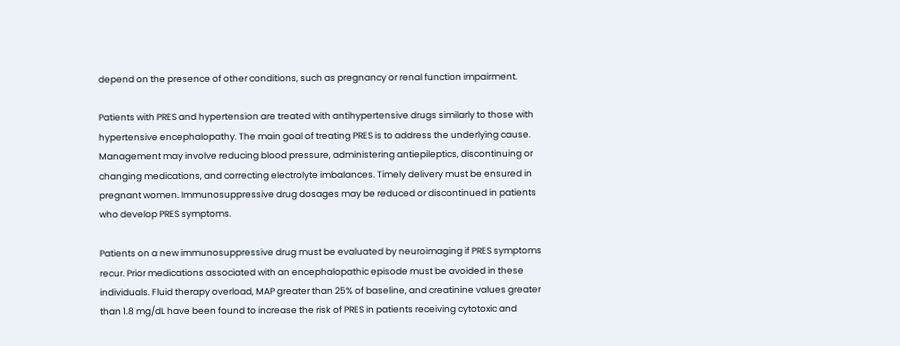depend on the presence of other conditions, such as pregnancy or renal function impairment.

Patients with PRES and hypertension are treated with antihypertensive drugs similarly to those with hypertensive encephalopathy. The main goal of treating PRES is to address the underlying cause. Management may involve reducing blood pressure, administering antiepileptics, discontinuing or changing medications, and correcting electrolyte imbalances. Timely delivery must be ensured in pregnant women. Immunosuppressive drug dosages may be reduced or discontinued in patients who develop PRES symptoms.

Patients on a new immunosuppressive drug must be evaluated by neuroimaging if PRES symptoms recur. Prior medications associated with an encephalopathic episode must be avoided in these individuals. Fluid therapy overload, MAP greater than 25% of baseline, and creatinine values greater than 1.8 mg/dL have been found to increase the risk of PRES in patients receiving cytotoxic and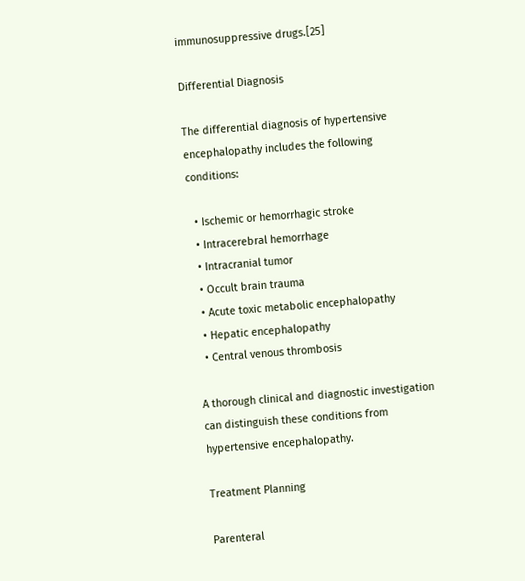immunosuppressive drugs.[25]

Differential Diagnosis

The differential diagnosis of hypertensive encephalopathy includes the following conditions:

  • Ischemic or hemorrhagic stroke
  • Intracerebral hemorrhage
  • Intracranial tumor
  • Occult brain trauma
  • Acute toxic metabolic encephalopathy
  • Hepatic encephalopathy
  • Central venous thrombosis

A thorough clinical and diagnostic investigation can distinguish these conditions from hypertensive encephalopathy.

Treatment Planning

Parenteral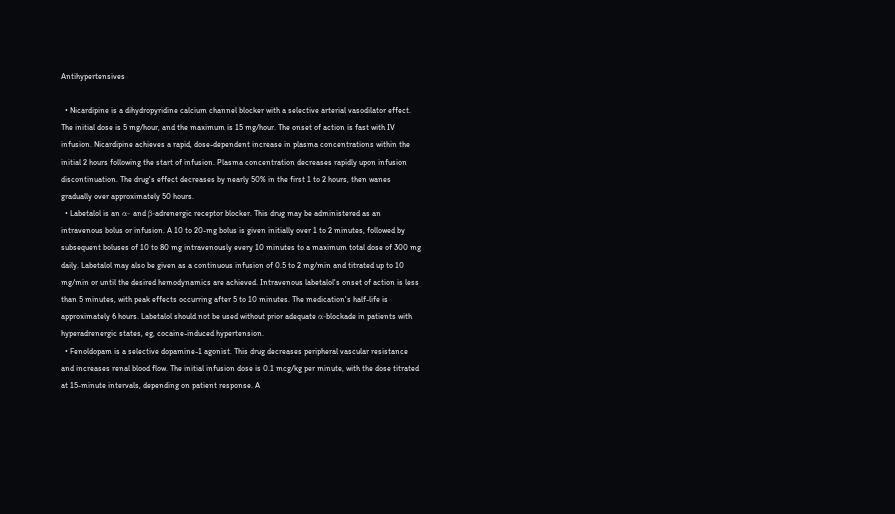Antihypertensives

  • Nicardipine is a dihydropyridine calcium channel blocker with a selective arterial vasodilator effect. The initial dose is 5 mg/hour, and the maximum is 15 mg/hour. The onset of action is fast with IV infusion. Nicardipine achieves a rapid, dose-dependent increase in plasma concentrations within the initial 2 hours following the start of infusion. Plasma concentration decreases rapidly upon infusion discontinuation. The drug's effect decreases by nearly 50% in the first 1 to 2 hours, then wanes gradually over approximately 50 hours.
  • Labetalol is an α- and β-adrenergic receptor blocker. This drug may be administered as an intravenous bolus or infusion. A 10 to 20-mg bolus is given initially over 1 to 2 minutes, followed by subsequent boluses of 10 to 80 mg intravenously every 10 minutes to a maximum total dose of 300 mg daily. Labetalol may also be given as a continuous infusion of 0.5 to 2 mg/min and titrated up to 10 mg/min or until the desired hemodynamics are achieved. Intravenous labetalol's onset of action is less than 5 minutes, with peak effects occurring after 5 to 10 minutes. The medication's half-life is approximately 6 hours. Labetalol should not be used without prior adequate α-blockade in patients with hyperadrenergic states, eg, cocaine-induced hypertension.
  • Fenoldopam is a selective dopamine-1 agonist. This drug decreases peripheral vascular resistance and increases renal blood flow. The initial infusion dose is 0.1 mcg/kg per minute, with the dose titrated at 15-minute intervals, depending on patient response. A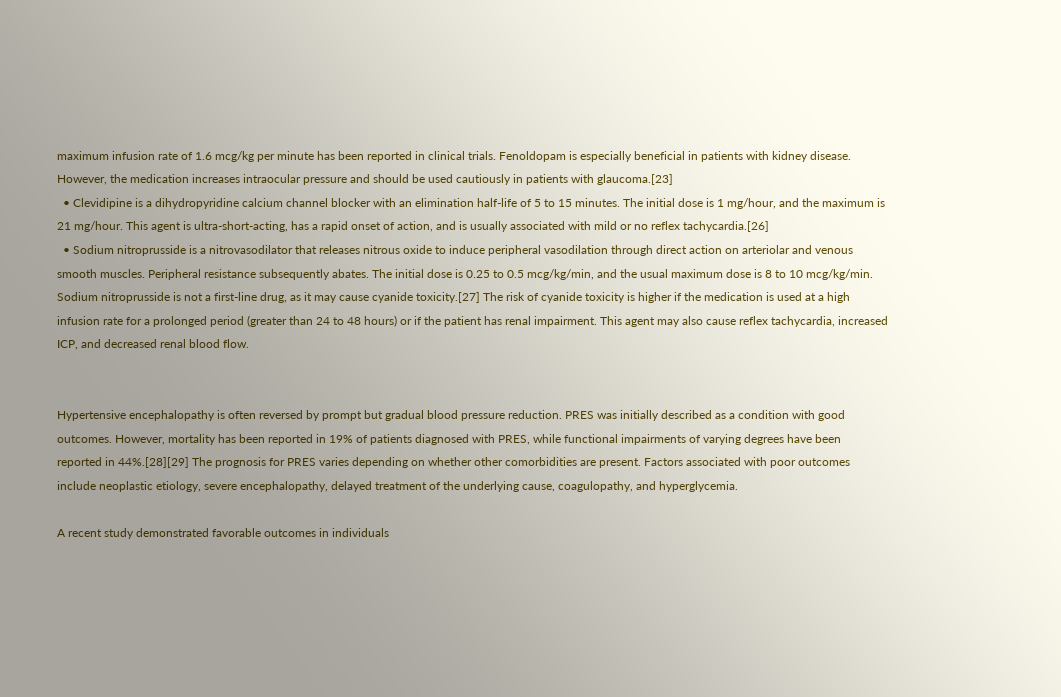maximum infusion rate of 1.6 mcg/kg per minute has been reported in clinical trials. Fenoldopam is especially beneficial in patients with kidney disease. However, the medication increases intraocular pressure and should be used cautiously in patients with glaucoma.[23]
  • Clevidipine is a dihydropyridine calcium channel blocker with an elimination half-life of 5 to 15 minutes. The initial dose is 1 mg/hour, and the maximum is 21 mg/hour. This agent is ultra-short-acting, has a rapid onset of action, and is usually associated with mild or no reflex tachycardia.[26]
  • Sodium nitroprusside is a nitrovasodilator that releases nitrous oxide to induce peripheral vasodilation through direct action on arteriolar and venous smooth muscles. Peripheral resistance subsequently abates. The initial dose is 0.25 to 0.5 mcg/kg/min, and the usual maximum dose is 8 to 10 mcg/kg/min. Sodium nitroprusside is not a first-line drug, as it may cause cyanide toxicity.[27] The risk of cyanide toxicity is higher if the medication is used at a high infusion rate for a prolonged period (greater than 24 to 48 hours) or if the patient has renal impairment. This agent may also cause reflex tachycardia, increased ICP, and decreased renal blood flow.


Hypertensive encephalopathy is often reversed by prompt but gradual blood pressure reduction. PRES was initially described as a condition with good outcomes. However, mortality has been reported in 19% of patients diagnosed with PRES, while functional impairments of varying degrees have been reported in 44%.[28][29] The prognosis for PRES varies depending on whether other comorbidities are present. Factors associated with poor outcomes include neoplastic etiology, severe encephalopathy, delayed treatment of the underlying cause, coagulopathy, and hyperglycemia.

A recent study demonstrated favorable outcomes in individuals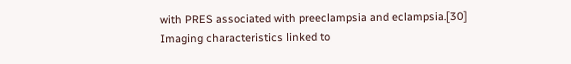with PRES associated with preeclampsia and eclampsia.[30] Imaging characteristics linked to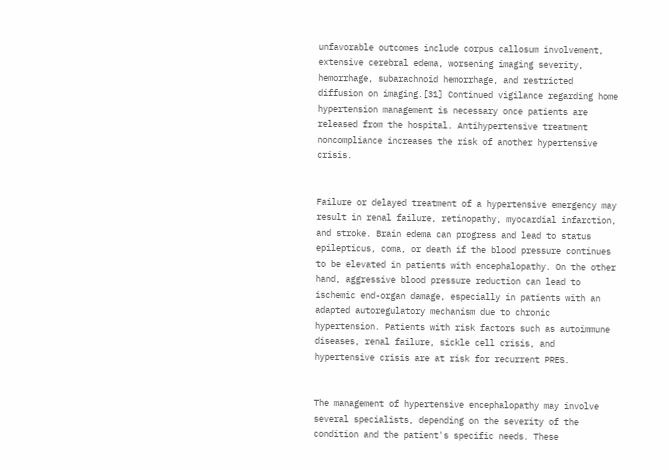unfavorable outcomes include corpus callosum involvement, extensive cerebral edema, worsening imaging severity, hemorrhage, subarachnoid hemorrhage, and restricted diffusion on imaging.[31] Continued vigilance regarding home hypertension management is necessary once patients are released from the hospital. Antihypertensive treatment noncompliance increases the risk of another hypertensive crisis.


Failure or delayed treatment of a hypertensive emergency may result in renal failure, retinopathy, myocardial infarction, and stroke. Brain edema can progress and lead to status epilepticus, coma, or death if the blood pressure continues to be elevated in patients with encephalopathy. On the other hand, aggressive blood pressure reduction can lead to ischemic end-organ damage, especially in patients with an adapted autoregulatory mechanism due to chronic hypertension. Patients with risk factors such as autoimmune diseases, renal failure, sickle cell crisis, and hypertensive crisis are at risk for recurrent PRES.


The management of hypertensive encephalopathy may involve several specialists, depending on the severity of the condition and the patient's specific needs. These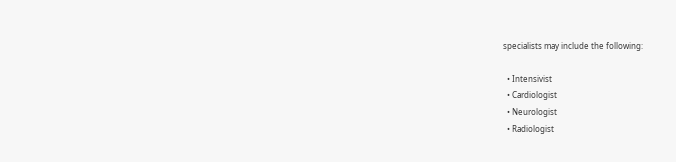specialists may include the following:

  • Intensivist
  • Cardiologist
  • Neurologist
  • Radiologist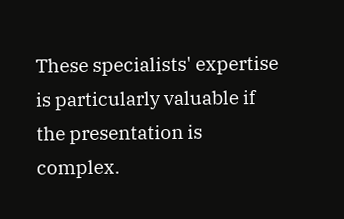These specialists' expertise is particularly valuable if the presentation is complex.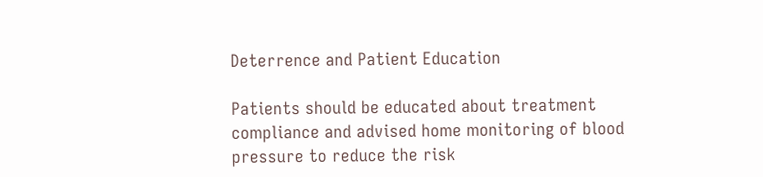Deterrence and Patient Education

Patients should be educated about treatment compliance and advised home monitoring of blood pressure to reduce the risk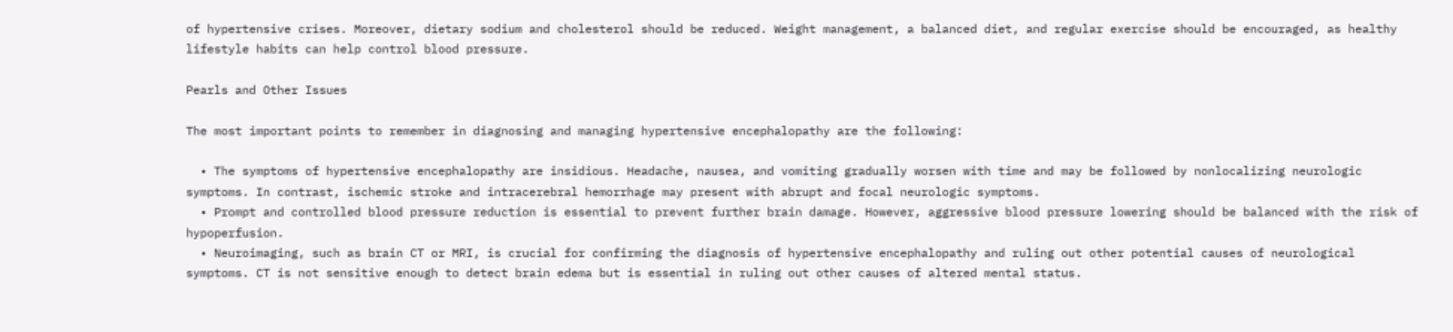of hypertensive crises. Moreover, dietary sodium and cholesterol should be reduced. Weight management, a balanced diet, and regular exercise should be encouraged, as healthy lifestyle habits can help control blood pressure.

Pearls and Other Issues

The most important points to remember in diagnosing and managing hypertensive encephalopathy are the following:

  • The symptoms of hypertensive encephalopathy are insidious. Headache, nausea, and vomiting gradually worsen with time and may be followed by nonlocalizing neurologic symptoms. In contrast, ischemic stroke and intracerebral hemorrhage may present with abrupt and focal neurologic symptoms.
  • Prompt and controlled blood pressure reduction is essential to prevent further brain damage. However, aggressive blood pressure lowering should be balanced with the risk of hypoperfusion.
  • Neuroimaging, such as brain CT or MRI, is crucial for confirming the diagnosis of hypertensive encephalopathy and ruling out other potential causes of neurological symptoms. CT is not sensitive enough to detect brain edema but is essential in ruling out other causes of altered mental status.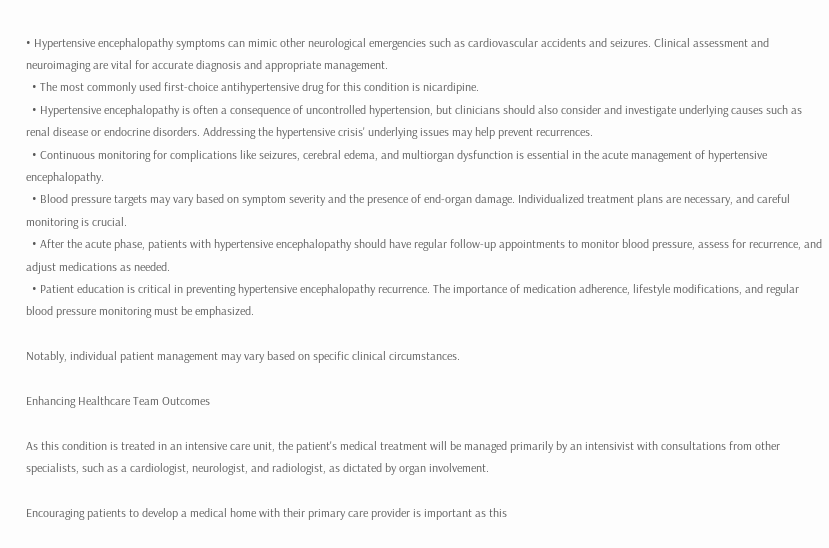• Hypertensive encephalopathy symptoms can mimic other neurological emergencies such as cardiovascular accidents and seizures. Clinical assessment and neuroimaging are vital for accurate diagnosis and appropriate management.
  • The most commonly used first-choice antihypertensive drug for this condition is nicardipine.
  • Hypertensive encephalopathy is often a consequence of uncontrolled hypertension, but clinicians should also consider and investigate underlying causes such as renal disease or endocrine disorders. Addressing the hypertensive crisis' underlying issues may help prevent recurrences.
  • Continuous monitoring for complications like seizures, cerebral edema, and multiorgan dysfunction is essential in the acute management of hypertensive encephalopathy.
  • Blood pressure targets may vary based on symptom severity and the presence of end-organ damage. Individualized treatment plans are necessary, and careful monitoring is crucial.
  • After the acute phase, patients with hypertensive encephalopathy should have regular follow-up appointments to monitor blood pressure, assess for recurrence, and adjust medications as needed.
  • Patient education is critical in preventing hypertensive encephalopathy recurrence. The importance of medication adherence, lifestyle modifications, and regular blood pressure monitoring must be emphasized.

Notably, individual patient management may vary based on specific clinical circumstances.

Enhancing Healthcare Team Outcomes

As this condition is treated in an intensive care unit, the patient's medical treatment will be managed primarily by an intensivist with consultations from other specialists, such as a cardiologist, neurologist, and radiologist, as dictated by organ involvement.

Encouraging patients to develop a medical home with their primary care provider is important as this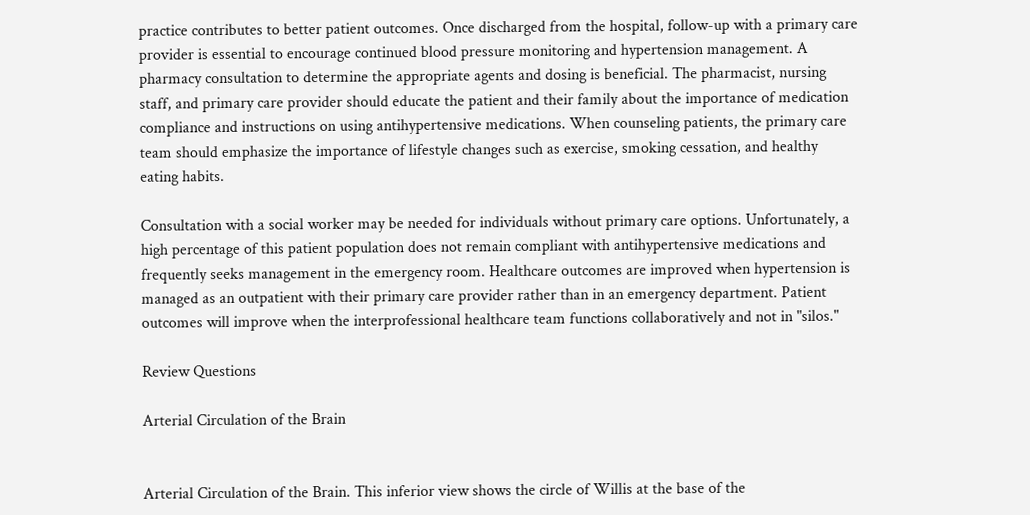practice contributes to better patient outcomes. Once discharged from the hospital, follow-up with a primary care provider is essential to encourage continued blood pressure monitoring and hypertension management. A pharmacy consultation to determine the appropriate agents and dosing is beneficial. The pharmacist, nursing staff, and primary care provider should educate the patient and their family about the importance of medication compliance and instructions on using antihypertensive medications. When counseling patients, the primary care team should emphasize the importance of lifestyle changes such as exercise, smoking cessation, and healthy eating habits.

Consultation with a social worker may be needed for individuals without primary care options. Unfortunately, a high percentage of this patient population does not remain compliant with antihypertensive medications and frequently seeks management in the emergency room. Healthcare outcomes are improved when hypertension is managed as an outpatient with their primary care provider rather than in an emergency department. Patient outcomes will improve when the interprofessional healthcare team functions collaboratively and not in "silos."

Review Questions

Arterial Circulation of the Brain


Arterial Circulation of the Brain. This inferior view shows the circle of Willis at the base of the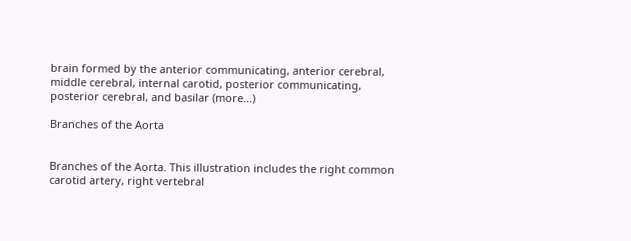brain formed by the anterior communicating, anterior cerebral, middle cerebral, internal carotid, posterior communicating, posterior cerebral, and basilar (more...)

Branches of the Aorta


Branches of the Aorta. This illustration includes the right common carotid artery, right vertebral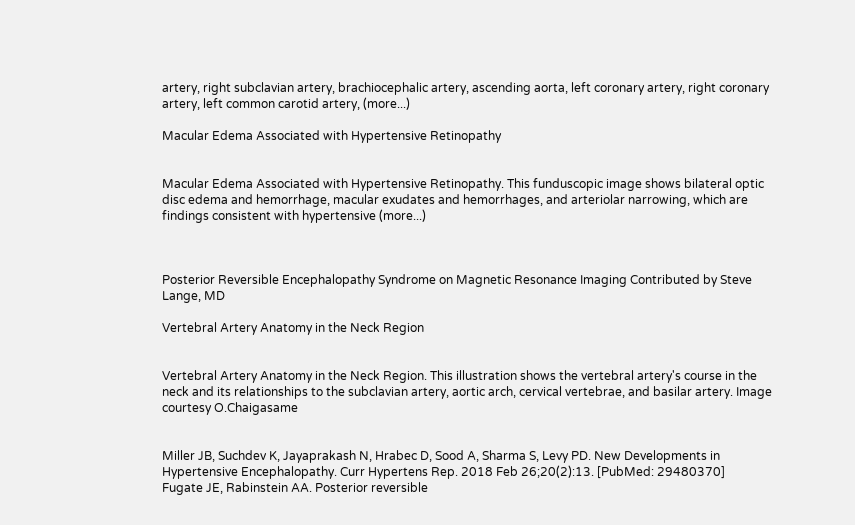artery, right subclavian artery, brachiocephalic artery, ascending aorta, left coronary artery, right coronary artery, left common carotid artery, (more...)

Macular Edema Associated with Hypertensive Retinopathy


Macular Edema Associated with Hypertensive Retinopathy. This funduscopic image shows bilateral optic disc edema and hemorrhage, macular exudates and hemorrhages, and arteriolar narrowing, which are findings consistent with hypertensive (more...)



Posterior Reversible Encephalopathy Syndrome on Magnetic Resonance Imaging Contributed by Steve Lange, MD

Vertebral Artery Anatomy in the Neck Region


Vertebral Artery Anatomy in the Neck Region. This illustration shows the vertebral artery's course in the neck and its relationships to the subclavian artery, aortic arch, cervical vertebrae, and basilar artery. Image courtesy O.Chaigasame


Miller JB, Suchdev K, Jayaprakash N, Hrabec D, Sood A, Sharma S, Levy PD. New Developments in Hypertensive Encephalopathy. Curr Hypertens Rep. 2018 Feb 26;20(2):13. [PubMed: 29480370]
Fugate JE, Rabinstein AA. Posterior reversible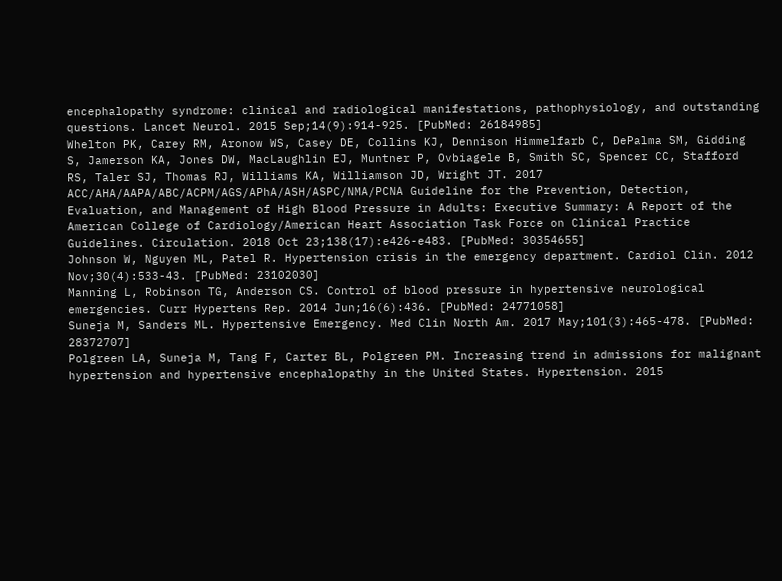encephalopathy syndrome: clinical and radiological manifestations, pathophysiology, and outstanding questions. Lancet Neurol. 2015 Sep;14(9):914-925. [PubMed: 26184985]
Whelton PK, Carey RM, Aronow WS, Casey DE, Collins KJ, Dennison Himmelfarb C, DePalma SM, Gidding S, Jamerson KA, Jones DW, MacLaughlin EJ, Muntner P, Ovbiagele B, Smith SC, Spencer CC, Stafford RS, Taler SJ, Thomas RJ, Williams KA, Williamson JD, Wright JT. 2017 ACC/AHA/AAPA/ABC/ACPM/AGS/APhA/ASH/ASPC/NMA/PCNA Guideline for the Prevention, Detection, Evaluation, and Management of High Blood Pressure in Adults: Executive Summary: A Report of the American College of Cardiology/American Heart Association Task Force on Clinical Practice Guidelines. Circulation. 2018 Oct 23;138(17):e426-e483. [PubMed: 30354655]
Johnson W, Nguyen ML, Patel R. Hypertension crisis in the emergency department. Cardiol Clin. 2012 Nov;30(4):533-43. [PubMed: 23102030]
Manning L, Robinson TG, Anderson CS. Control of blood pressure in hypertensive neurological emergencies. Curr Hypertens Rep. 2014 Jun;16(6):436. [PubMed: 24771058]
Suneja M, Sanders ML. Hypertensive Emergency. Med Clin North Am. 2017 May;101(3):465-478. [PubMed: 28372707]
Polgreen LA, Suneja M, Tang F, Carter BL, Polgreen PM. Increasing trend in admissions for malignant hypertension and hypertensive encephalopathy in the United States. Hypertension. 2015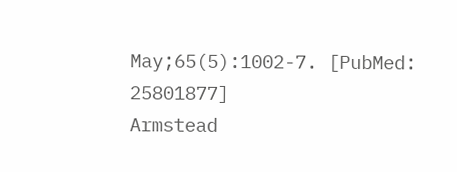May;65(5):1002-7. [PubMed: 25801877]
Armstead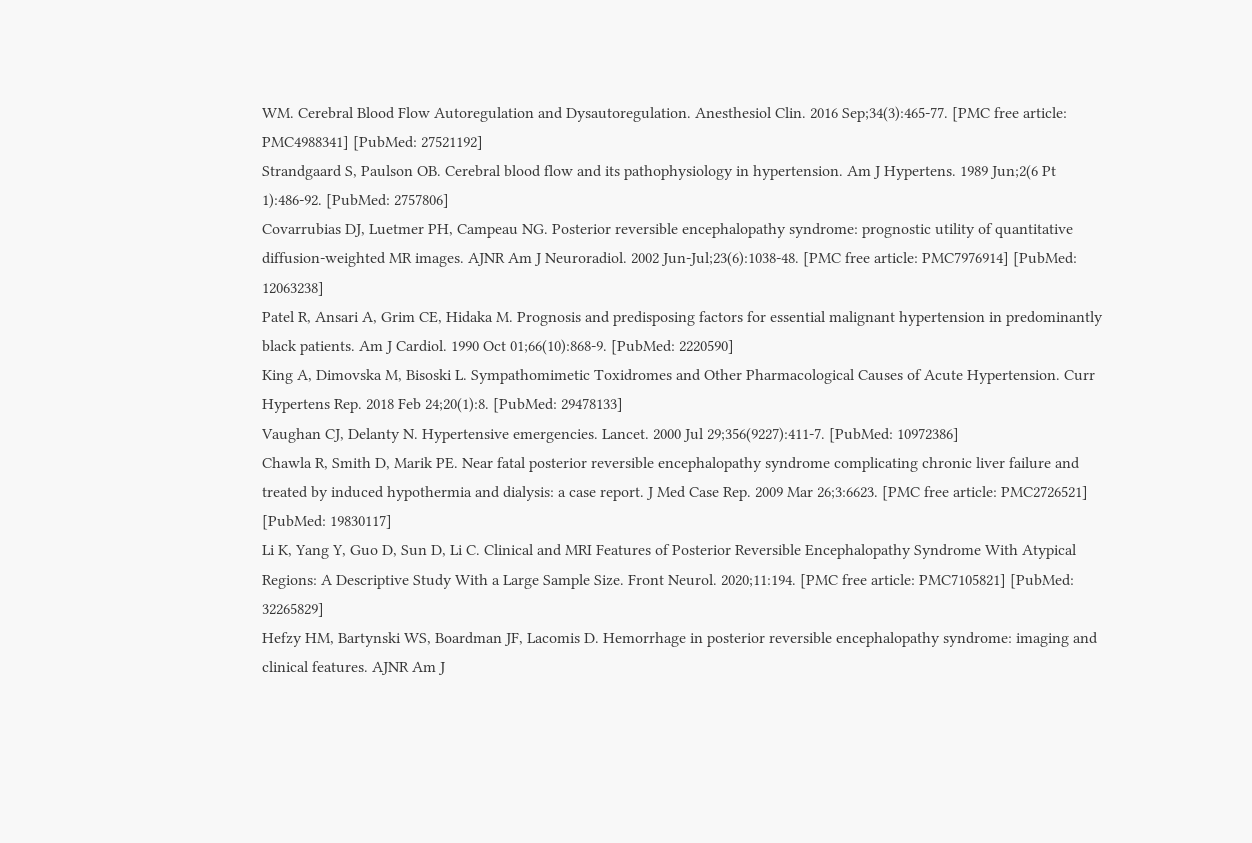WM. Cerebral Blood Flow Autoregulation and Dysautoregulation. Anesthesiol Clin. 2016 Sep;34(3):465-77. [PMC free article: PMC4988341] [PubMed: 27521192]
Strandgaard S, Paulson OB. Cerebral blood flow and its pathophysiology in hypertension. Am J Hypertens. 1989 Jun;2(6 Pt 1):486-92. [PubMed: 2757806]
Covarrubias DJ, Luetmer PH, Campeau NG. Posterior reversible encephalopathy syndrome: prognostic utility of quantitative diffusion-weighted MR images. AJNR Am J Neuroradiol. 2002 Jun-Jul;23(6):1038-48. [PMC free article: PMC7976914] [PubMed: 12063238]
Patel R, Ansari A, Grim CE, Hidaka M. Prognosis and predisposing factors for essential malignant hypertension in predominantly black patients. Am J Cardiol. 1990 Oct 01;66(10):868-9. [PubMed: 2220590]
King A, Dimovska M, Bisoski L. Sympathomimetic Toxidromes and Other Pharmacological Causes of Acute Hypertension. Curr Hypertens Rep. 2018 Feb 24;20(1):8. [PubMed: 29478133]
Vaughan CJ, Delanty N. Hypertensive emergencies. Lancet. 2000 Jul 29;356(9227):411-7. [PubMed: 10972386]
Chawla R, Smith D, Marik PE. Near fatal posterior reversible encephalopathy syndrome complicating chronic liver failure and treated by induced hypothermia and dialysis: a case report. J Med Case Rep. 2009 Mar 26;3:6623. [PMC free article: PMC2726521] [PubMed: 19830117]
Li K, Yang Y, Guo D, Sun D, Li C. Clinical and MRI Features of Posterior Reversible Encephalopathy Syndrome With Atypical Regions: A Descriptive Study With a Large Sample Size. Front Neurol. 2020;11:194. [PMC free article: PMC7105821] [PubMed: 32265829]
Hefzy HM, Bartynski WS, Boardman JF, Lacomis D. Hemorrhage in posterior reversible encephalopathy syndrome: imaging and clinical features. AJNR Am J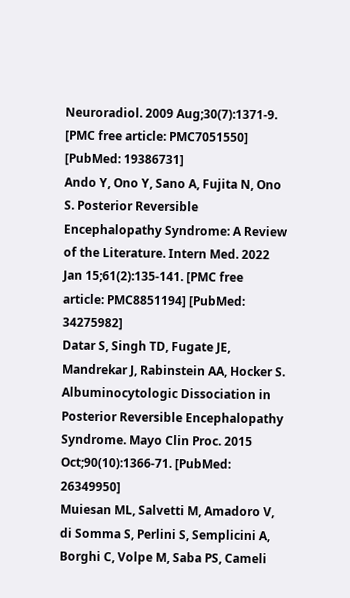Neuroradiol. 2009 Aug;30(7):1371-9. [PMC free article: PMC7051550] [PubMed: 19386731]
Ando Y, Ono Y, Sano A, Fujita N, Ono S. Posterior Reversible Encephalopathy Syndrome: A Review of the Literature. Intern Med. 2022 Jan 15;61(2):135-141. [PMC free article: PMC8851194] [PubMed: 34275982]
Datar S, Singh TD, Fugate JE, Mandrekar J, Rabinstein AA, Hocker S. Albuminocytologic Dissociation in Posterior Reversible Encephalopathy Syndrome. Mayo Clin Proc. 2015 Oct;90(10):1366-71. [PubMed: 26349950]
Muiesan ML, Salvetti M, Amadoro V, di Somma S, Perlini S, Semplicini A, Borghi C, Volpe M, Saba PS, Cameli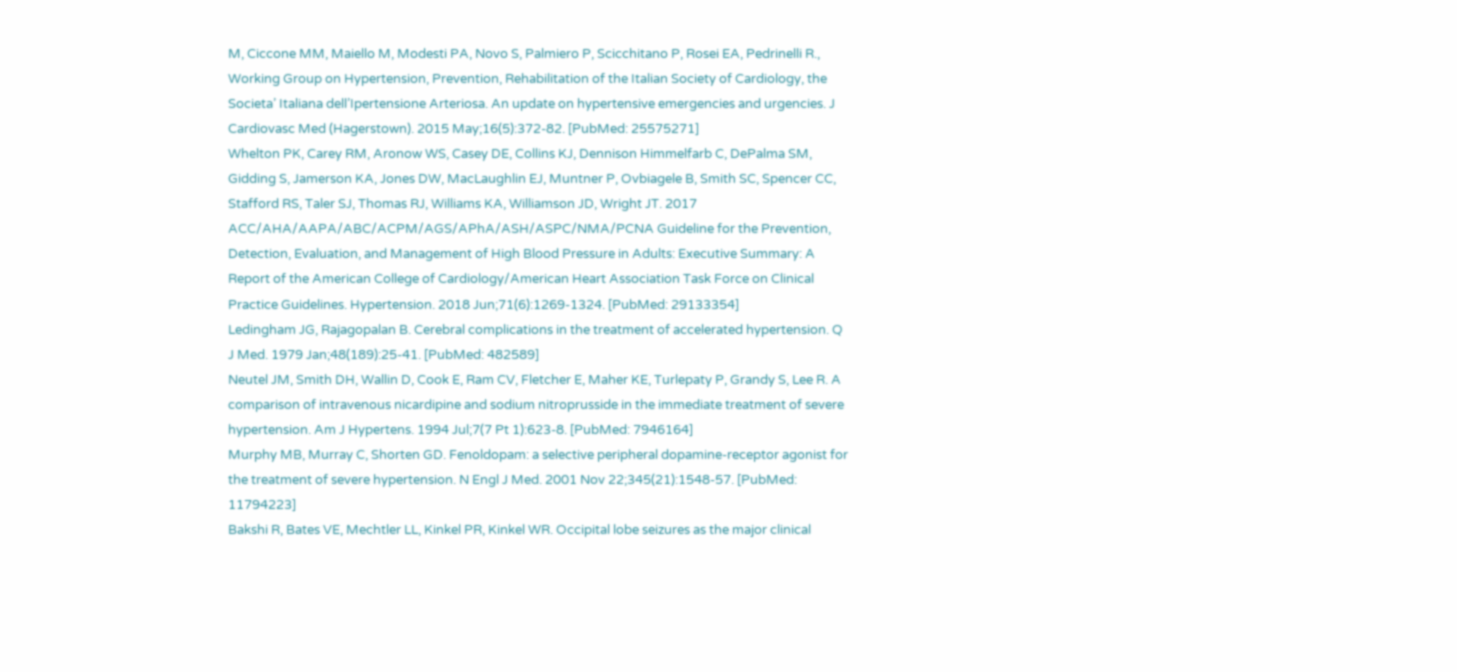M, Ciccone MM, Maiello M, Modesti PA, Novo S, Palmiero P, Scicchitano P, Rosei EA, Pedrinelli R., Working Group on Hypertension, Prevention, Rehabilitation of the Italian Society of Cardiology, the Societa’ Italiana dell’Ipertensione Arteriosa. An update on hypertensive emergencies and urgencies. J Cardiovasc Med (Hagerstown). 2015 May;16(5):372-82. [PubMed: 25575271]
Whelton PK, Carey RM, Aronow WS, Casey DE, Collins KJ, Dennison Himmelfarb C, DePalma SM, Gidding S, Jamerson KA, Jones DW, MacLaughlin EJ, Muntner P, Ovbiagele B, Smith SC, Spencer CC, Stafford RS, Taler SJ, Thomas RJ, Williams KA, Williamson JD, Wright JT. 2017 ACC/AHA/AAPA/ABC/ACPM/AGS/APhA/ASH/ASPC/NMA/PCNA Guideline for the Prevention, Detection, Evaluation, and Management of High Blood Pressure in Adults: Executive Summary: A Report of the American College of Cardiology/American Heart Association Task Force on Clinical Practice Guidelines. Hypertension. 2018 Jun;71(6):1269-1324. [PubMed: 29133354]
Ledingham JG, Rajagopalan B. Cerebral complications in the treatment of accelerated hypertension. Q J Med. 1979 Jan;48(189):25-41. [PubMed: 482589]
Neutel JM, Smith DH, Wallin D, Cook E, Ram CV, Fletcher E, Maher KE, Turlepaty P, Grandy S, Lee R. A comparison of intravenous nicardipine and sodium nitroprusside in the immediate treatment of severe hypertension. Am J Hypertens. 1994 Jul;7(7 Pt 1):623-8. [PubMed: 7946164]
Murphy MB, Murray C, Shorten GD. Fenoldopam: a selective peripheral dopamine-receptor agonist for the treatment of severe hypertension. N Engl J Med. 2001 Nov 22;345(21):1548-57. [PubMed: 11794223]
Bakshi R, Bates VE, Mechtler LL, Kinkel PR, Kinkel WR. Occipital lobe seizures as the major clinical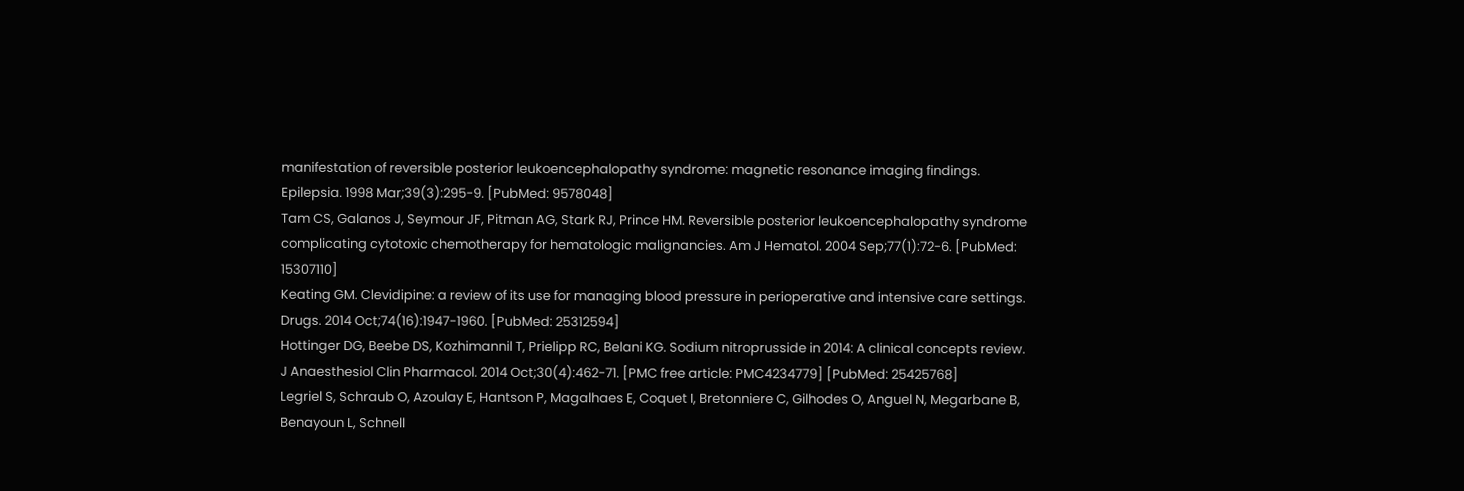manifestation of reversible posterior leukoencephalopathy syndrome: magnetic resonance imaging findings. Epilepsia. 1998 Mar;39(3):295-9. [PubMed: 9578048]
Tam CS, Galanos J, Seymour JF, Pitman AG, Stark RJ, Prince HM. Reversible posterior leukoencephalopathy syndrome complicating cytotoxic chemotherapy for hematologic malignancies. Am J Hematol. 2004 Sep;77(1):72-6. [PubMed: 15307110]
Keating GM. Clevidipine: a review of its use for managing blood pressure in perioperative and intensive care settings. Drugs. 2014 Oct;74(16):1947-1960. [PubMed: 25312594]
Hottinger DG, Beebe DS, Kozhimannil T, Prielipp RC, Belani KG. Sodium nitroprusside in 2014: A clinical concepts review. J Anaesthesiol Clin Pharmacol. 2014 Oct;30(4):462-71. [PMC free article: PMC4234779] [PubMed: 25425768]
Legriel S, Schraub O, Azoulay E, Hantson P, Magalhaes E, Coquet I, Bretonniere C, Gilhodes O, Anguel N, Megarbane B, Benayoun L, Schnell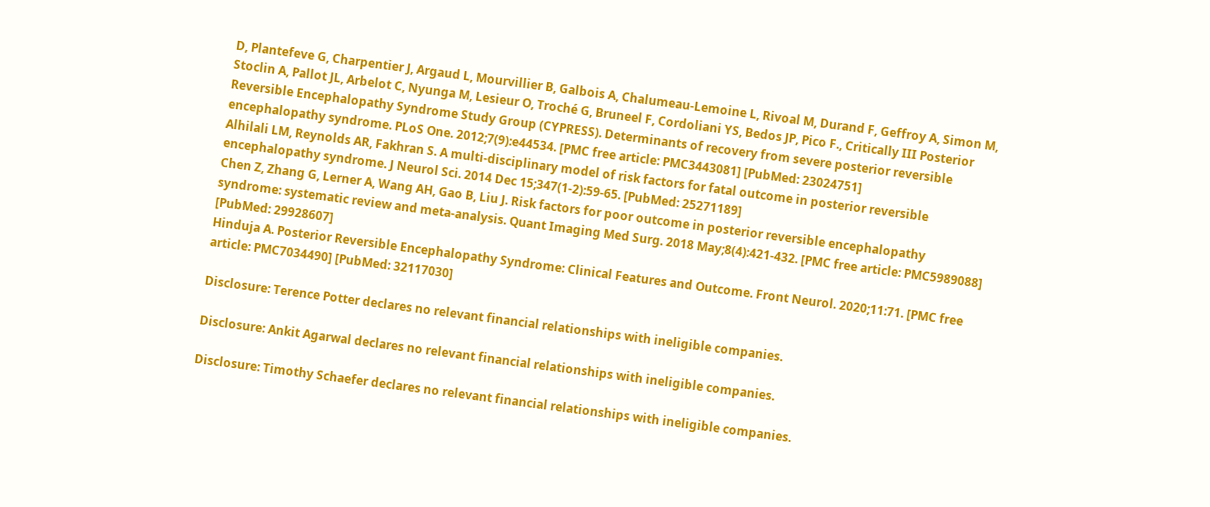D, Plantefeve G, Charpentier J, Argaud L, Mourvillier B, Galbois A, Chalumeau-Lemoine L, Rivoal M, Durand F, Geffroy A, Simon M, Stoclin A, Pallot JL, Arbelot C, Nyunga M, Lesieur O, Troché G, Bruneel F, Cordoliani YS, Bedos JP, Pico F., Critically III Posterior Reversible Encephalopathy Syndrome Study Group (CYPRESS). Determinants of recovery from severe posterior reversible encephalopathy syndrome. PLoS One. 2012;7(9):e44534. [PMC free article: PMC3443081] [PubMed: 23024751]
Alhilali LM, Reynolds AR, Fakhran S. A multi-disciplinary model of risk factors for fatal outcome in posterior reversible encephalopathy syndrome. J Neurol Sci. 2014 Dec 15;347(1-2):59-65. [PubMed: 25271189]
Chen Z, Zhang G, Lerner A, Wang AH, Gao B, Liu J. Risk factors for poor outcome in posterior reversible encephalopathy syndrome: systematic review and meta-analysis. Quant Imaging Med Surg. 2018 May;8(4):421-432. [PMC free article: PMC5989088] [PubMed: 29928607]
Hinduja A. Posterior Reversible Encephalopathy Syndrome: Clinical Features and Outcome. Front Neurol. 2020;11:71. [PMC free article: PMC7034490] [PubMed: 32117030]

Disclosure: Terence Potter declares no relevant financial relationships with ineligible companies.

Disclosure: Ankit Agarwal declares no relevant financial relationships with ineligible companies.

Disclosure: Timothy Schaefer declares no relevant financial relationships with ineligible companies.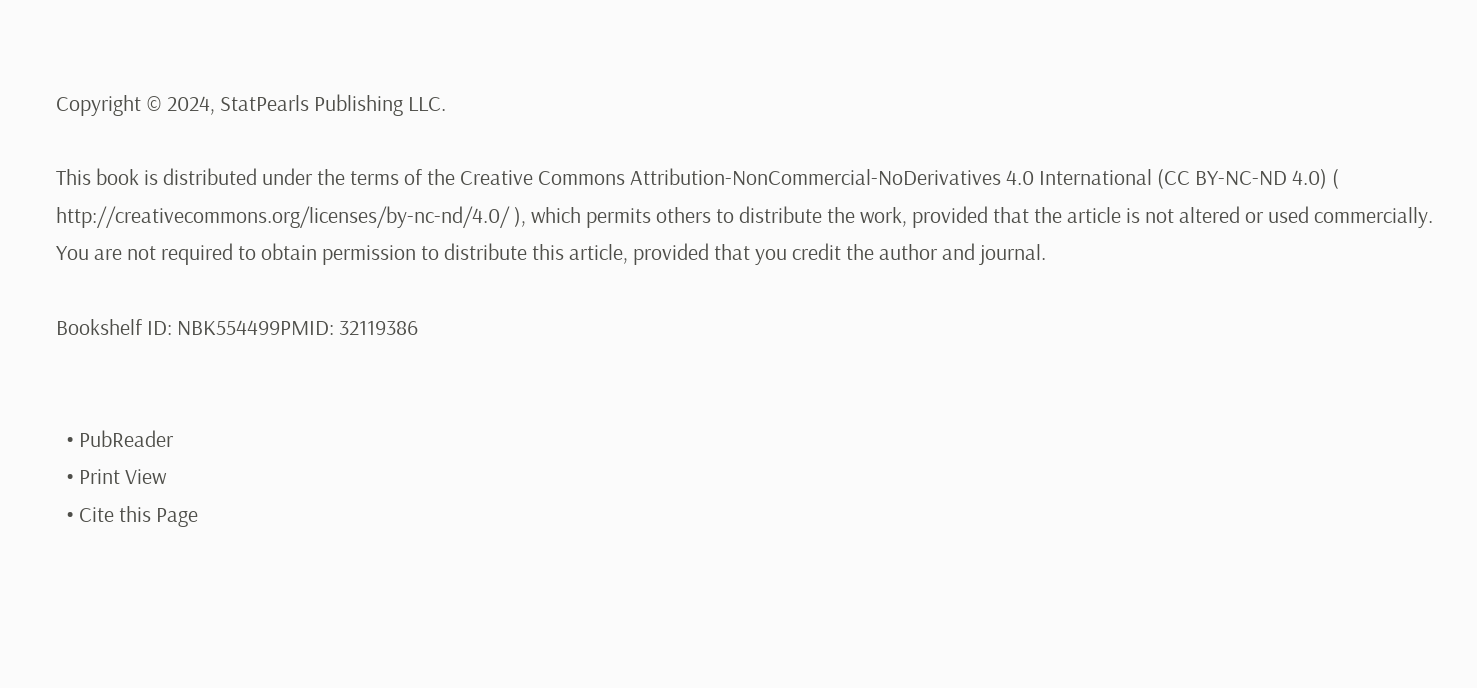Copyright © 2024, StatPearls Publishing LLC.

This book is distributed under the terms of the Creative Commons Attribution-NonCommercial-NoDerivatives 4.0 International (CC BY-NC-ND 4.0) ( http://creativecommons.org/licenses/by-nc-nd/4.0/ ), which permits others to distribute the work, provided that the article is not altered or used commercially. You are not required to obtain permission to distribute this article, provided that you credit the author and journal.

Bookshelf ID: NBK554499PMID: 32119386


  • PubReader
  • Print View
  • Cite this Page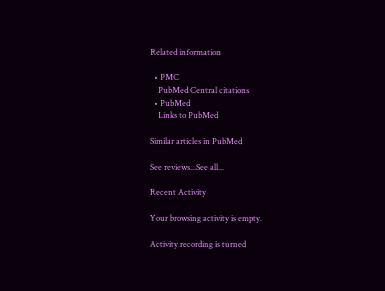Related information

  • PMC
    PubMed Central citations
  • PubMed
    Links to PubMed

Similar articles in PubMed

See reviews...See all...

Recent Activity

Your browsing activity is empty.

Activity recording is turned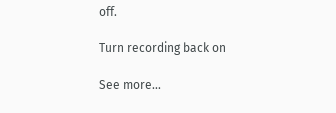off.

Turn recording back on

See more...